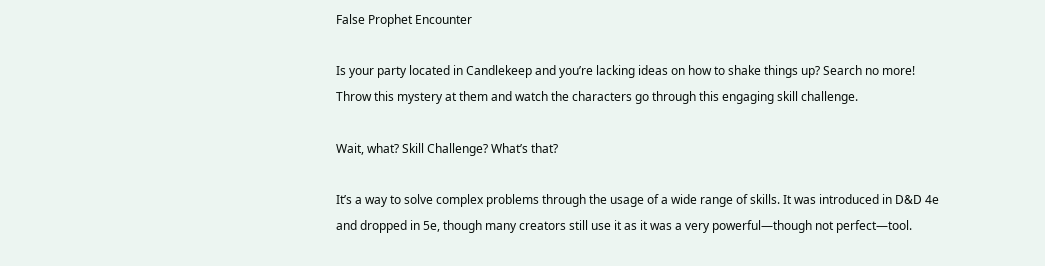False Prophet Encounter

Is your party located in Candlekeep and you’re lacking ideas on how to shake things up? Search no more! Throw this mystery at them and watch the characters go through this engaging skill challenge.

Wait, what? Skill Challenge? What’s that?

It’s a way to solve complex problems through the usage of a wide range of skills. It was introduced in D&D 4e and dropped in 5e, though many creators still use it as it was a very powerful—though not perfect—tool.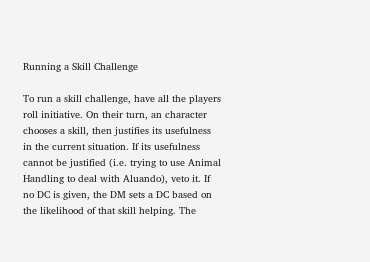Running a Skill Challenge

To run a skill challenge, have all the players roll initiative. On their turn, an character chooses a skill, then justifies its usefulness in the current situation. If its usefulness cannot be justified (i.e. trying to use Animal Handling to deal with Aluando), veto it. If no DC is given, the DM sets a DC based on the likelihood of that skill helping. The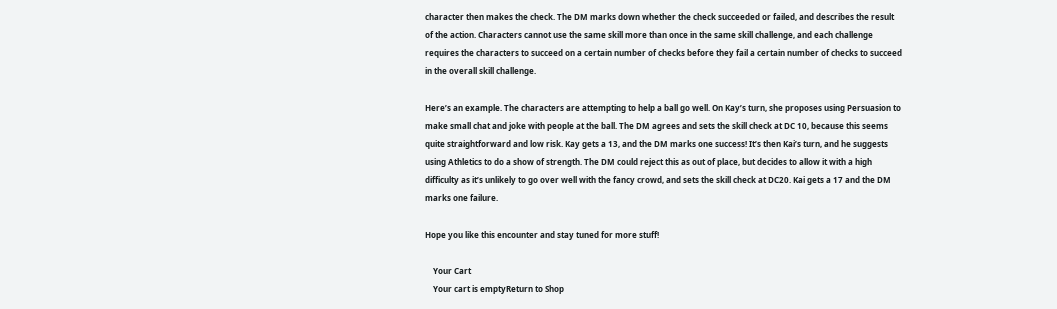character then makes the check. The DM marks down whether the check succeeded or failed, and describes the result of the action. Characters cannot use the same skill more than once in the same skill challenge, and each challenge requires the characters to succeed on a certain number of checks before they fail a certain number of checks to succeed in the overall skill challenge.

Here’s an example. The characters are attempting to help a ball go well. On Kay’s turn, she proposes using Persuasion to make small chat and joke with people at the ball. The DM agrees and sets the skill check at DC 10, because this seems quite straightforward and low risk. Kay gets a 13, and the DM marks one success! It’s then Kai’s turn, and he suggests using Athletics to do a show of strength. The DM could reject this as out of place, but decides to allow it with a high difficulty as it’s unlikely to go over well with the fancy crowd, and sets the skill check at DC20. Kai gets a 17 and the DM marks one failure.

Hope you like this encounter and stay tuned for more stuff!

    Your Cart
    Your cart is emptyReturn to Shop